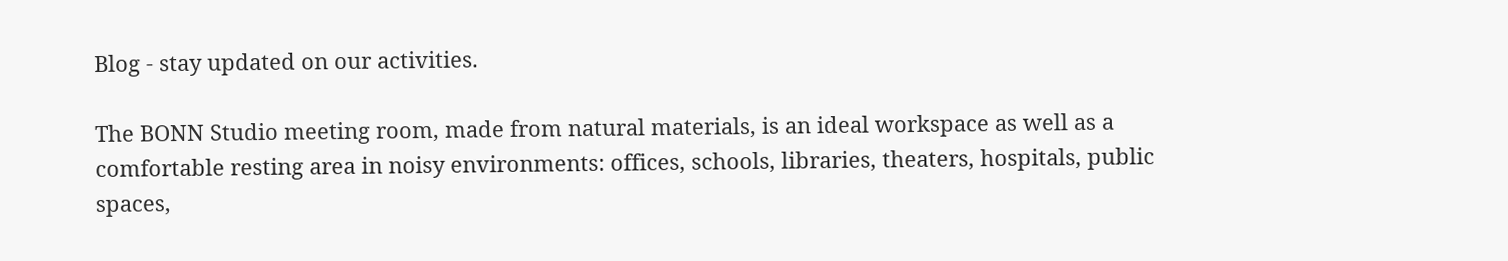Blog - stay updated on our activities.

The BONN Studio meeting room, made from natural materials, is an ideal workspace as well as a comfortable resting area in noisy environments: offices, schools, libraries, theaters, hospitals, public spaces,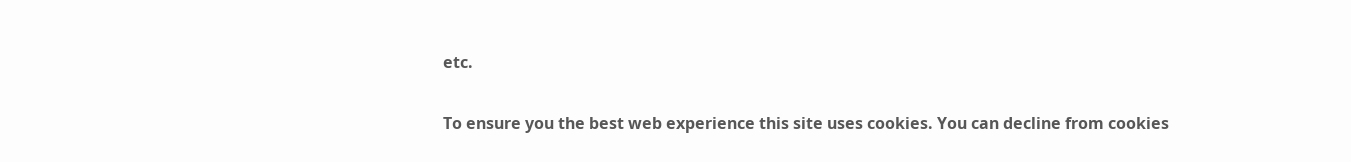etc.

To ensure you the best web experience this site uses cookies. You can decline from cookies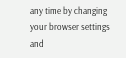any time by changing your browser settings and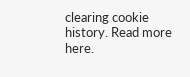clearing cookie history. Read more here.